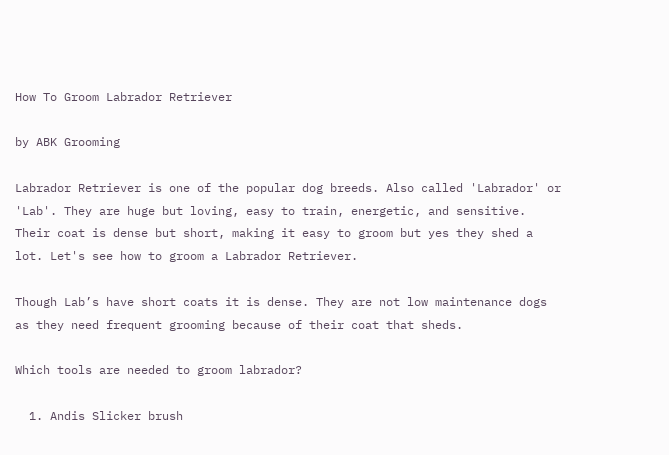How To Groom Labrador Retriever

by ABK Grooming

Labrador Retriever is one of the popular dog breeds. Also called 'Labrador' or 'Lab'. They are huge but loving, easy to train, energetic, and sensitive. Their coat is dense but short, making it easy to groom but yes they shed a lot. Let's see how to groom a Labrador Retriever.

Though Lab’s have short coats it is dense. They are not low maintenance dogs as they need frequent grooming because of their coat that sheds.

Which tools are needed to groom labrador?

  1. Andis Slicker brush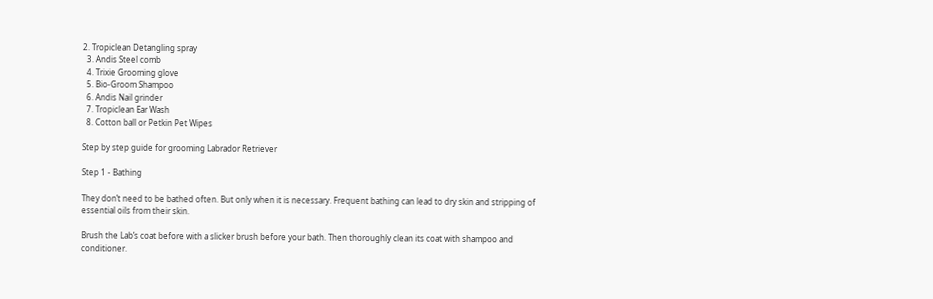2. Tropiclean Detangling spray
  3. Andis Steel comb
  4. Trixie Grooming glove
  5. Bio-Groom Shampoo
  6. Andis Nail grinder
  7. Tropiclean Ear Wash
  8. Cotton ball or Petkin Pet Wipes

Step by step guide for grooming Labrador Retriever

Step 1 - Bathing

They don’t need to be bathed often. But only when it is necessary. Frequent bathing can lead to dry skin and stripping of essential oils from their skin.

Brush the Lab’s coat before with a slicker brush before your bath. Then thoroughly clean its coat with shampoo and conditioner.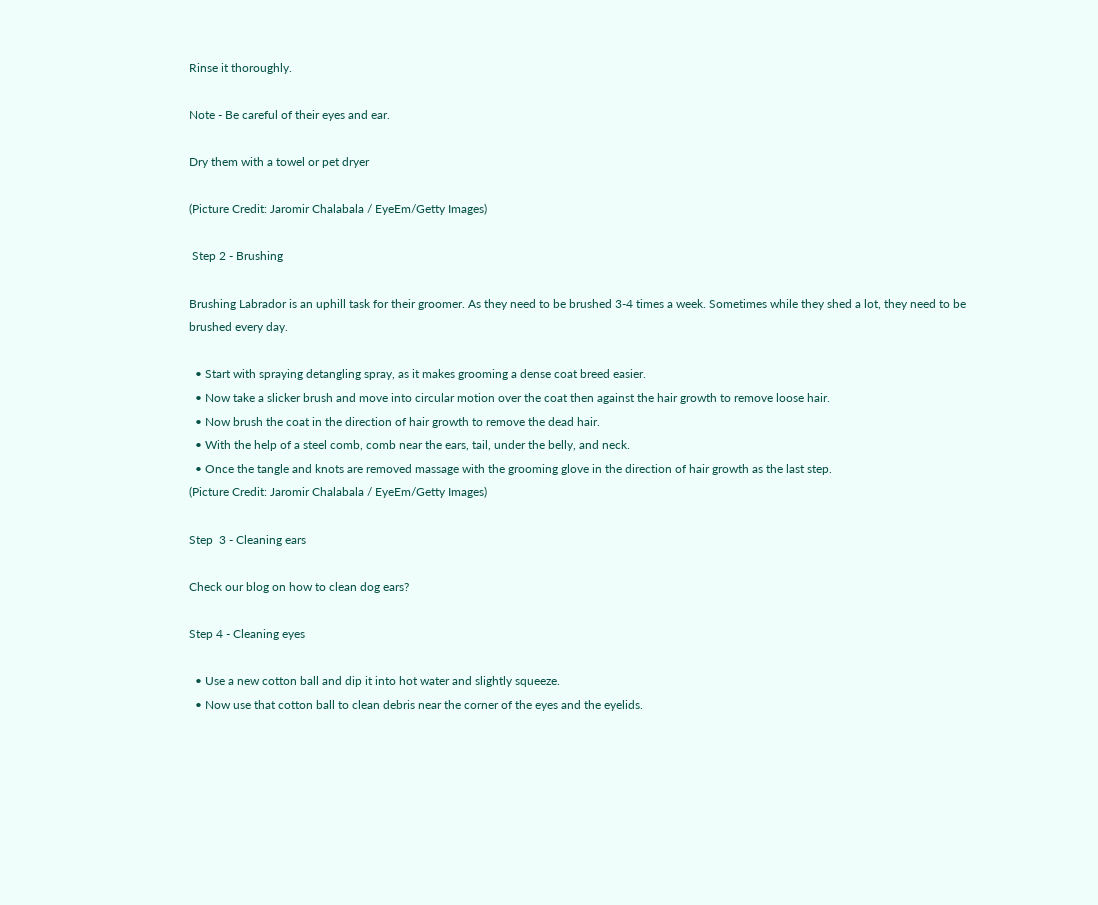Rinse it thoroughly.

Note - Be careful of their eyes and ear.

Dry them with a towel or pet dryer

(Picture Credit: Jaromir Chalabala / EyeEm/Getty Images)

 Step 2 - Brushing

Brushing Labrador is an uphill task for their groomer. As they need to be brushed 3-4 times a week. Sometimes while they shed a lot, they need to be brushed every day.

  • Start with spraying detangling spray, as it makes grooming a dense coat breed easier.
  • Now take a slicker brush and move into circular motion over the coat then against the hair growth to remove loose hair.
  • Now brush the coat in the direction of hair growth to remove the dead hair.
  • With the help of a steel comb, comb near the ears, tail, under the belly, and neck.
  • Once the tangle and knots are removed massage with the grooming glove in the direction of hair growth as the last step.
(Picture Credit: Jaromir Chalabala / EyeEm/Getty Images)

Step  3 - Cleaning ears

Check our blog on how to clean dog ears?

Step 4 - Cleaning eyes

  • Use a new cotton ball and dip it into hot water and slightly squeeze.
  • Now use that cotton ball to clean debris near the corner of the eyes and the eyelids.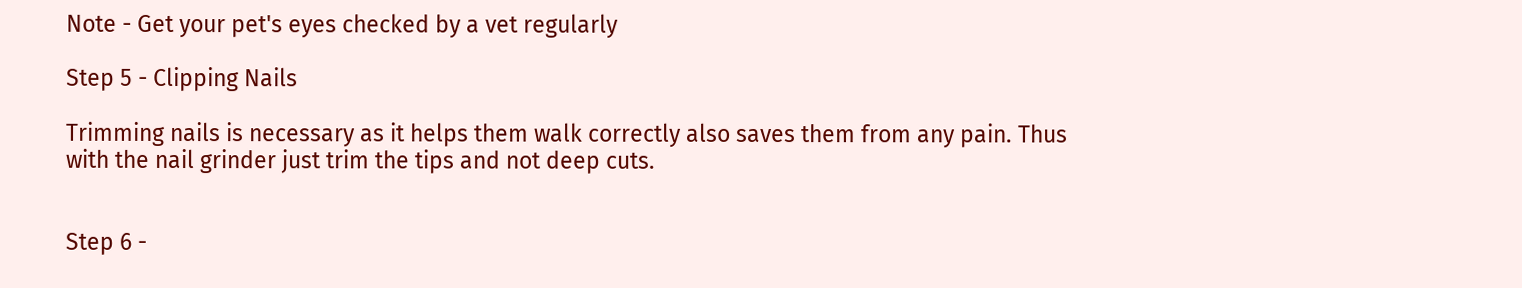Note - Get your pet's eyes checked by a vet regularly

Step 5 - Clipping Nails

Trimming nails is necessary as it helps them walk correctly also saves them from any pain. Thus with the nail grinder just trim the tips and not deep cuts.


Step 6 -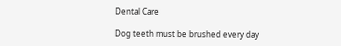Dental Care

Dog teeth must be brushed every day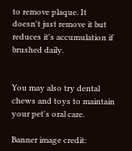to remove plaque. It doesn't just remove it but reduces it's accumulation if brushed daily.


You may also try dental chews and toys to maintain your pet's oral care.

Banner image credit: